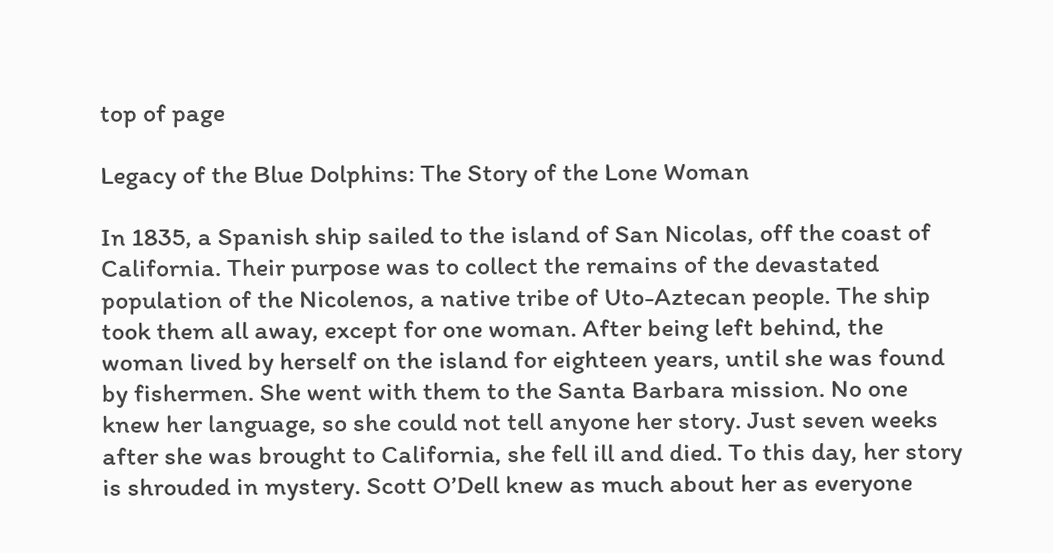top of page

Legacy of the Blue Dolphins: The Story of the Lone Woman

In 1835, a Spanish ship sailed to the island of San Nicolas, off the coast of California. Their purpose was to collect the remains of the devastated population of the Nicolenos, a native tribe of Uto-Aztecan people. The ship took them all away, except for one woman. After being left behind, the woman lived by herself on the island for eighteen years, until she was found by fishermen. She went with them to the Santa Barbara mission. No one knew her language, so she could not tell anyone her story. Just seven weeks after she was brought to California, she fell ill and died. To this day, her story is shrouded in mystery. Scott O’Dell knew as much about her as everyone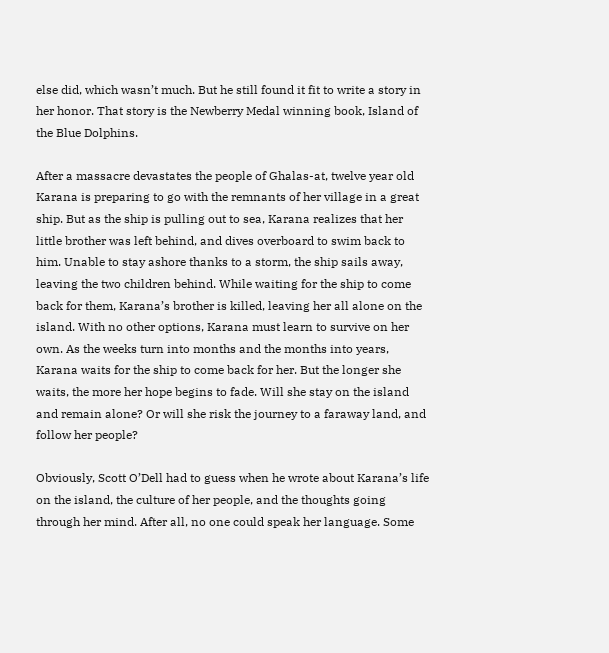else did, which wasn’t much. But he still found it fit to write a story in her honor. That story is the Newberry Medal winning book, Island of the Blue Dolphins.

After a massacre devastates the people of Ghalas-at, twelve year old Karana is preparing to go with the remnants of her village in a great ship. But as the ship is pulling out to sea, Karana realizes that her little brother was left behind, and dives overboard to swim back to him. Unable to stay ashore thanks to a storm, the ship sails away, leaving the two children behind. While waiting for the ship to come back for them, Karana’s brother is killed, leaving her all alone on the island. With no other options, Karana must learn to survive on her own. As the weeks turn into months and the months into years, Karana waits for the ship to come back for her. But the longer she waits, the more her hope begins to fade. Will she stay on the island and remain alone? Or will she risk the journey to a faraway land, and follow her people?

Obviously, Scott O’Dell had to guess when he wrote about Karana’s life on the island, the culture of her people, and the thoughts going through her mind. After all, no one could speak her language. Some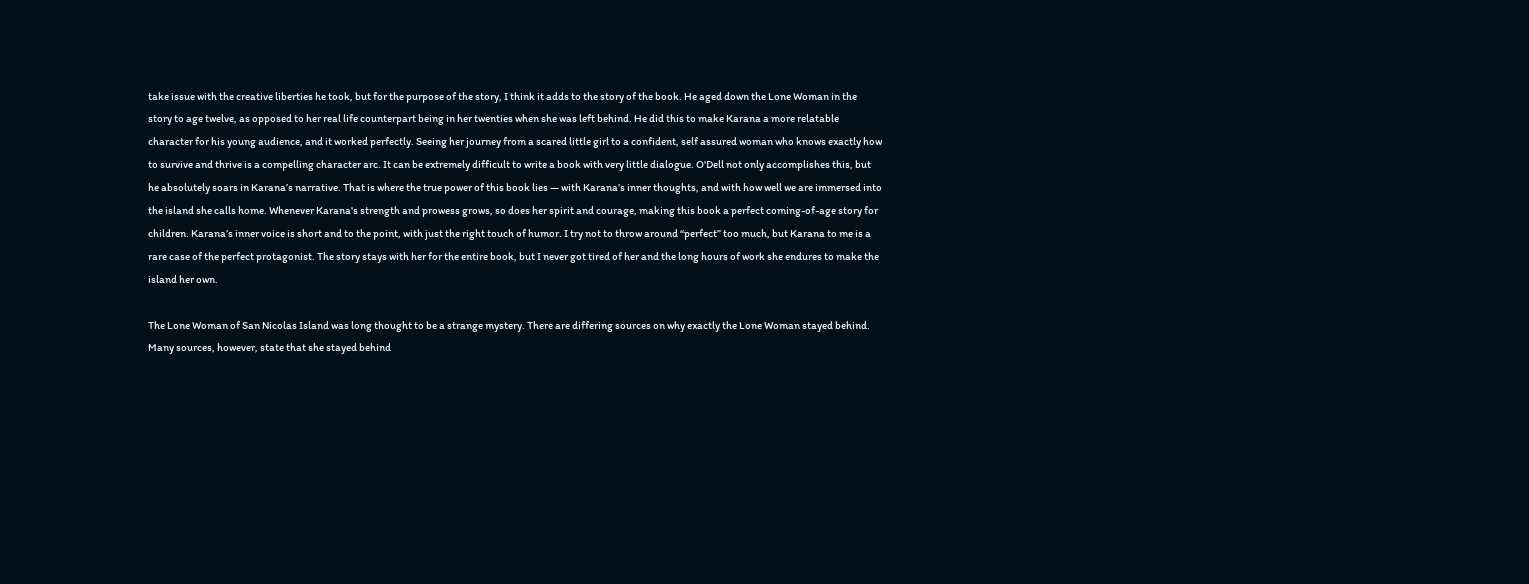take issue with the creative liberties he took, but for the purpose of the story, I think it adds to the story of the book. He aged down the Lone Woman in the story to age twelve, as opposed to her real life counterpart being in her twenties when she was left behind. He did this to make Karana a more relatable character for his young audience, and it worked perfectly. Seeing her journey from a scared little girl to a confident, self assured woman who knows exactly how to survive and thrive is a compelling character arc. It can be extremely difficult to write a book with very little dialogue. O'Dell not only accomplishes this, but he absolutely soars in Karana’s narrative. That is where the true power of this book lies — with Karana’s inner thoughts, and with how well we are immersed into the island she calls home. Whenever Karana's strength and prowess grows, so does her spirit and courage, making this book a perfect coming-of-age story for children. Karana’s inner voice is short and to the point, with just the right touch of humor. I try not to throw around “perfect” too much, but Karana to me is a rare case of the perfect protagonist. The story stays with her for the entire book, but I never got tired of her and the long hours of work she endures to make the island her own.

The Lone Woman of San Nicolas Island was long thought to be a strange mystery. There are differing sources on why exactly the Lone Woman stayed behind. Many sources, however, state that she stayed behind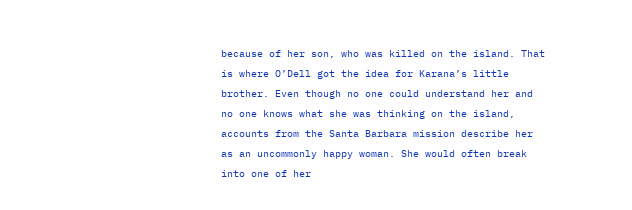because of her son, who was killed on the island. That is where O’Dell got the idea for Karana’s little brother. Even though no one could understand her and no one knows what she was thinking on the island, accounts from the Santa Barbara mission describe her as an uncommonly happy woman. She would often break into one of her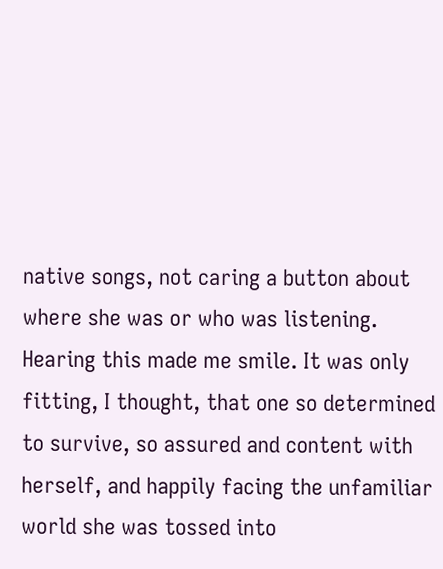native songs, not caring a button about where she was or who was listening. Hearing this made me smile. It was only fitting, I thought, that one so determined to survive, so assured and content with herself, and happily facing the unfamiliar world she was tossed into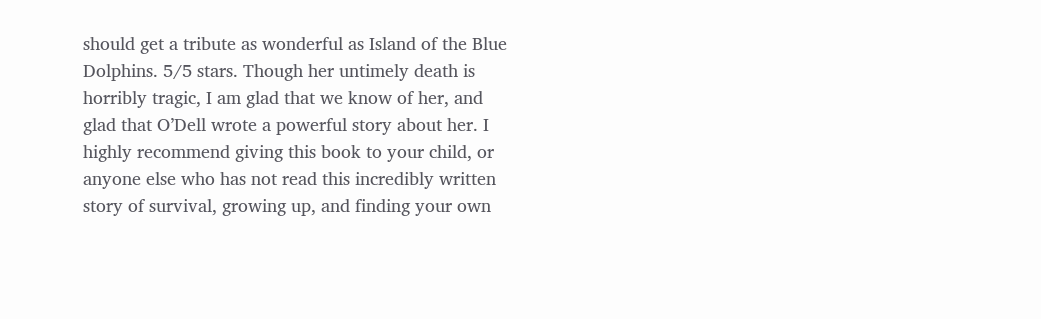should get a tribute as wonderful as Island of the Blue Dolphins. 5/5 stars. Though her untimely death is horribly tragic, I am glad that we know of her, and glad that O’Dell wrote a powerful story about her. I highly recommend giving this book to your child, or anyone else who has not read this incredibly written story of survival, growing up, and finding your own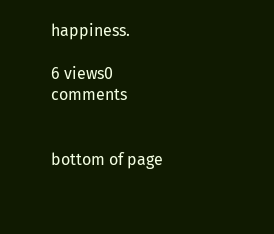happiness.

6 views0 comments


bottom of page